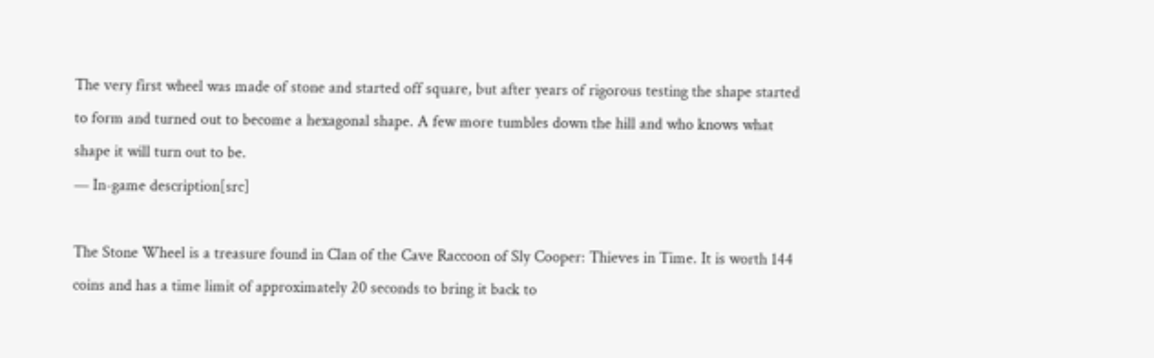The very first wheel was made of stone and started off square, but after years of rigorous testing the shape started to form and turned out to become a hexagonal shape. A few more tumbles down the hill and who knows what shape it will turn out to be.
— In-game description[src]

The Stone Wheel is a treasure found in Clan of the Cave Raccoon of Sly Cooper: Thieves in Time. It is worth 144 coins and has a time limit of approximately 20 seconds to bring it back to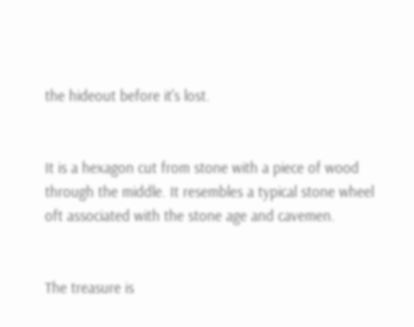the hideout before it's lost.


It is a hexagon cut from stone with a piece of wood through the middle. It resembles a typical stone wheel oft associated with the stone age and cavemen.


The treasure is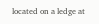located on a ledge at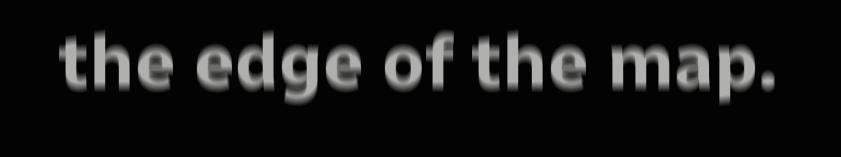the edge of the map.